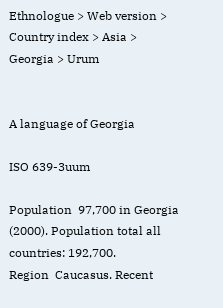Ethnologue > Web version > Country index > Asia > Georgia > Urum


A language of Georgia

ISO 639-3uum

Population  97,700 in Georgia (2000). Population total all countries: 192,700.
Region  Caucasus. Recent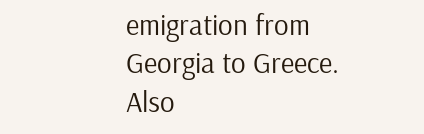emigration from Georgia to Greece. Also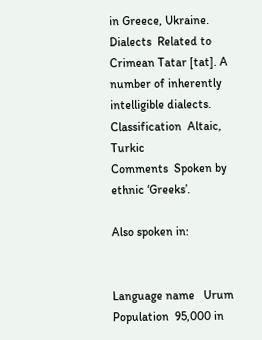in Greece, Ukraine.
Dialects  Related to Crimean Tatar [tat]. A number of inherently intelligible dialects.
Classification  Altaic, Turkic
Comments  Spoken by ethnic ‘Greeks’.

Also spoken in:


Language name   Urum
Population  95,000 in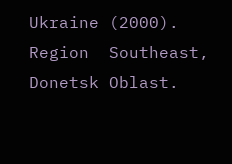Ukraine (2000).
Region  Southeast, Donetsk Oblast.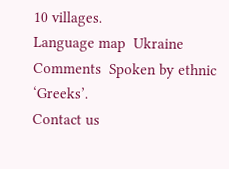10 villages.
Language map  Ukraine
Comments  Spoken by ethnic ‘Greeks’.
Contact us